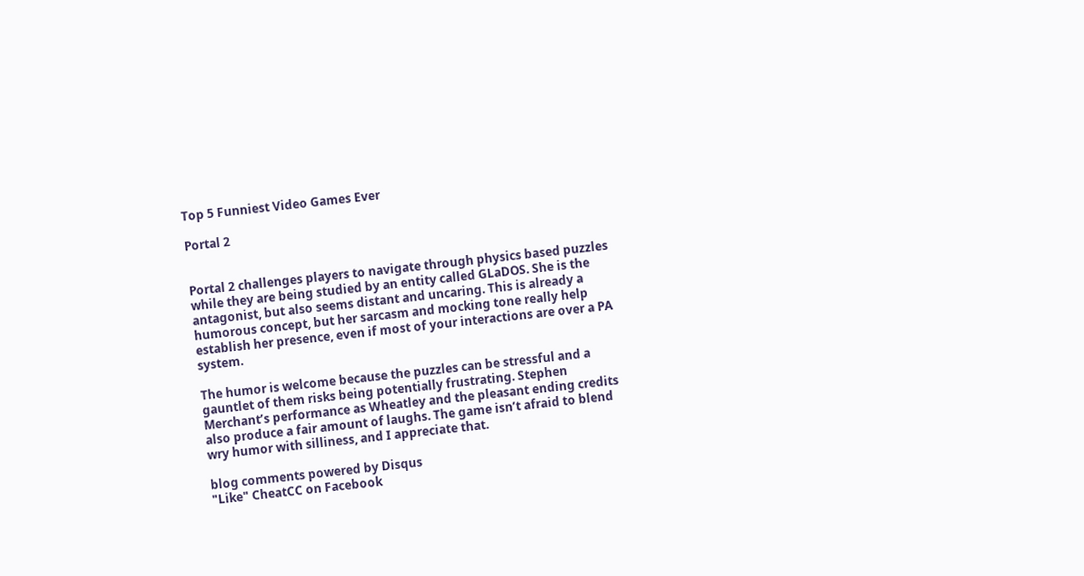Top 5 Funniest Video Games Ever

Portal 2


Portal 2 challenges players to navigate through physics based puzzles while they are being studied by an entity called GLaDOS. She is the antagonist, but also seems distant and uncaring. This is already a humorous concept, but her sarcasm and mocking tone really help establish her presence, even if most of your interactions are over a PA system.

The humor is welcome because the puzzles can be stressful and a gauntlet of them risks being potentially frustrating. Stephen Merchant’s performance as Wheatley and the pleasant ending credits also produce a fair amount of laughs. The game isn’t afraid to blend wry humor with silliness, and I appreciate that.

blog comments powered by Disqus
"Like" CheatCC on Facebook